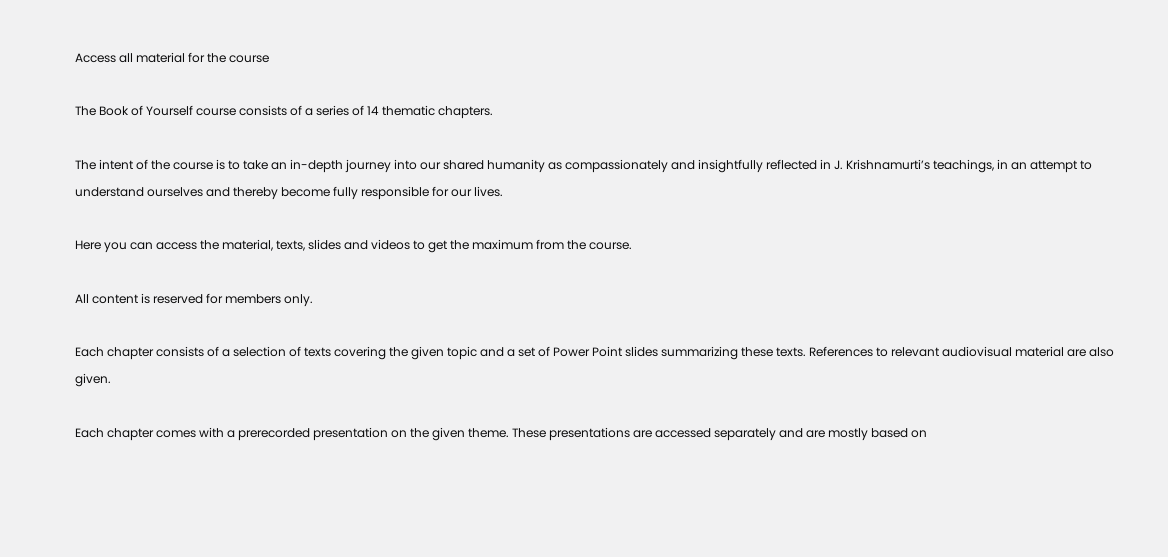Access all material for the course

The Book of Yourself course consists of a series of 14 thematic chapters.

The intent of the course is to take an in-depth journey into our shared humanity as compassionately and insightfully reflected in J. Krishnamurti’s teachings, in an attempt to understand ourselves and thereby become fully responsible for our lives.

Here you can access the material, texts, slides and videos to get the maximum from the course.

All content is reserved for members only.

Each chapter consists of a selection of texts covering the given topic and a set of Power Point slides summarizing these texts. References to relevant audiovisual material are also given.

Each chapter comes with a prerecorded presentation on the given theme. These presentations are accessed separately and are mostly based on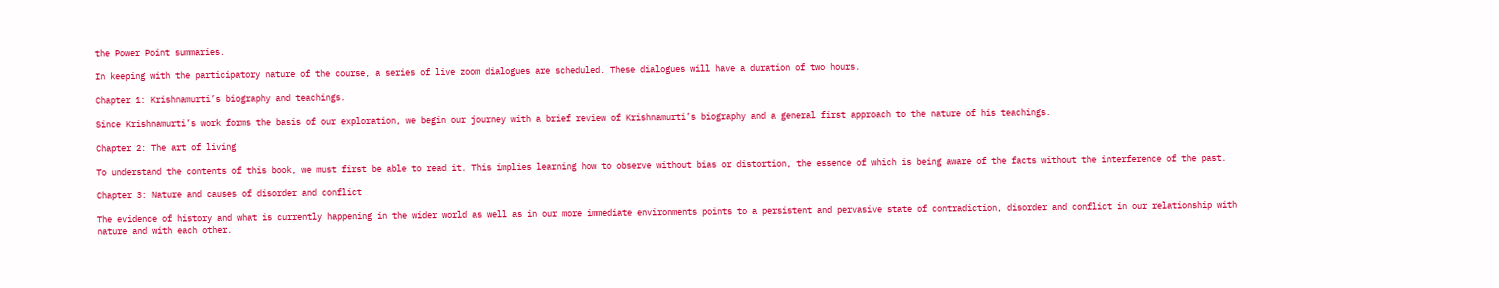the Power Point summaries.

In keeping with the participatory nature of the course, a series of live zoom dialogues are scheduled. These dialogues will have a duration of two hours.

Chapter 1: Krishnamurti’s biography and teachings.

Since Krishnamurti’s work forms the basis of our exploration, we begin our journey with a brief review of Krishnamurti’s biography and a general first approach to the nature of his teachings.

Chapter 2: The art of living

To understand the contents of this book, we must first be able to read it. This implies learning how to observe without bias or distortion, the essence of which is being aware of the facts without the interference of the past.

Chapter 3: Nature and causes of disorder and conflict

The evidence of history and what is currently happening in the wider world as well as in our more immediate environments points to a persistent and pervasive state of contradiction, disorder and conflict in our relationship with nature and with each other.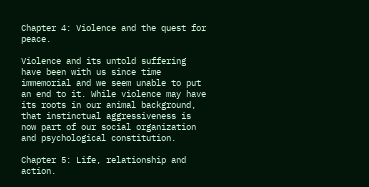Chapter 4: Violence and the quest for peace.

Violence and its untold suffering have been with us since time immemorial and we seem unable to put an end to it. While violence may have its roots in our animal background, that instinctual aggressiveness is now part of our social organization and psychological constitution.

Chapter 5: Life, relationship and action.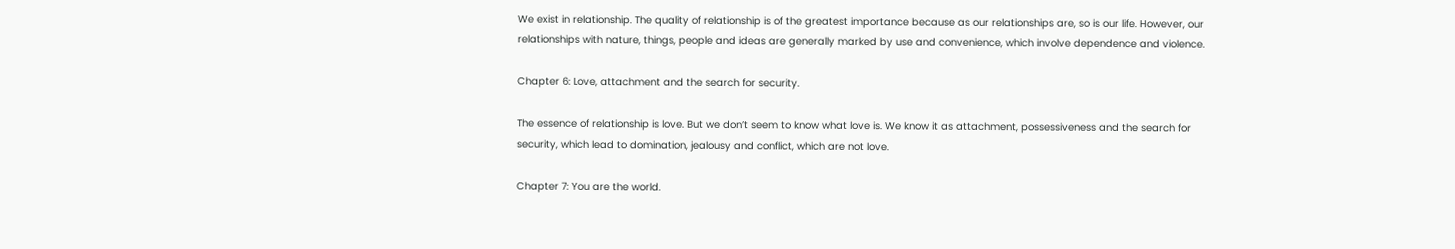We exist in relationship. The quality of relationship is of the greatest importance because as our relationships are, so is our life. However, our relationships with nature, things, people and ideas are generally marked by use and convenience, which involve dependence and violence.

Chapter 6: Love, attachment and the search for security.

The essence of relationship is love. But we don’t seem to know what love is. We know it as attachment, possessiveness and the search for security, which lead to domination, jealousy and conflict, which are not love.

Chapter 7: You are the world.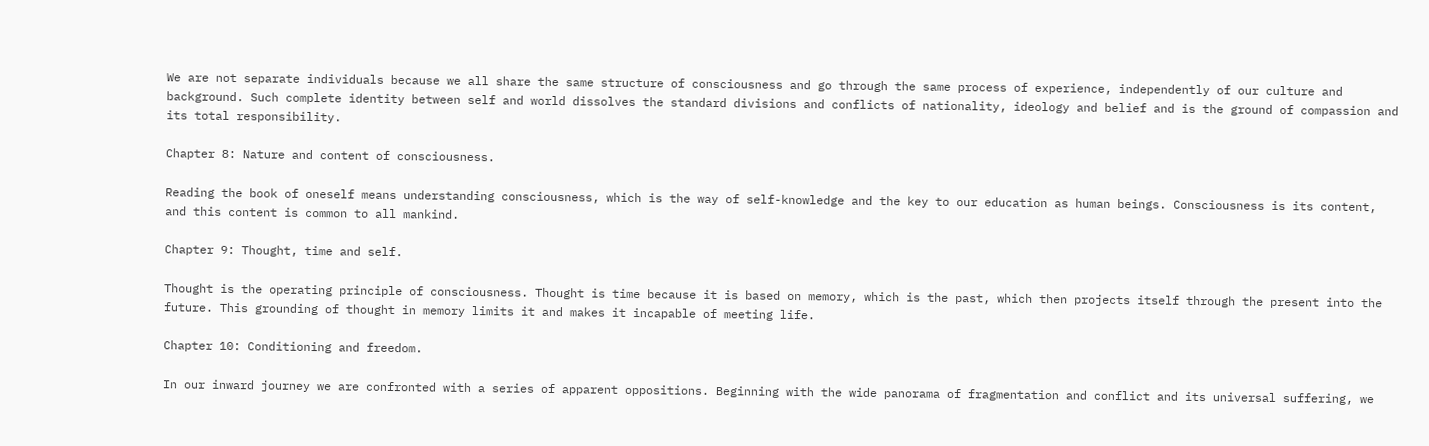We are not separate individuals because we all share the same structure of consciousness and go through the same process of experience, independently of our culture and background. Such complete identity between self and world dissolves the standard divisions and conflicts of nationality, ideology and belief and is the ground of compassion and its total responsibility.

Chapter 8: Nature and content of consciousness.

Reading the book of oneself means understanding consciousness, which is the way of self-knowledge and the key to our education as human beings. Consciousness is its content, and this content is common to all mankind.

Chapter 9: Thought, time and self.

Thought is the operating principle of consciousness. Thought is time because it is based on memory, which is the past, which then projects itself through the present into the future. This grounding of thought in memory limits it and makes it incapable of meeting life.

Chapter 10: Conditioning and freedom.

In our inward journey we are confronted with a series of apparent oppositions. Beginning with the wide panorama of fragmentation and conflict and its universal suffering, we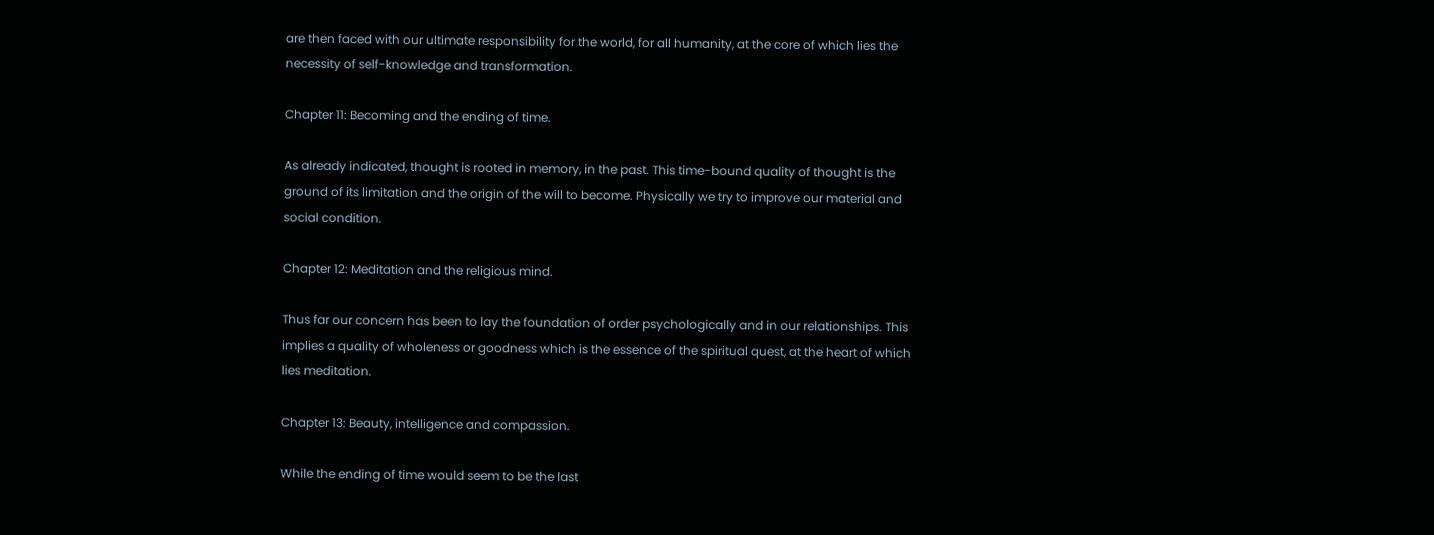are then faced with our ultimate responsibility for the world, for all humanity, at the core of which lies the necessity of self-knowledge and transformation.

Chapter 11: Becoming and the ending of time.

As already indicated, thought is rooted in memory, in the past. This time-bound quality of thought is the ground of its limitation and the origin of the will to become. Physically we try to improve our material and social condition.

Chapter 12: Meditation and the religious mind.

Thus far our concern has been to lay the foundation of order psychologically and in our relationships. This implies a quality of wholeness or goodness which is the essence of the spiritual quest, at the heart of which lies meditation.

Chapter 13: Beauty, intelligence and compassion.

While the ending of time would seem to be the last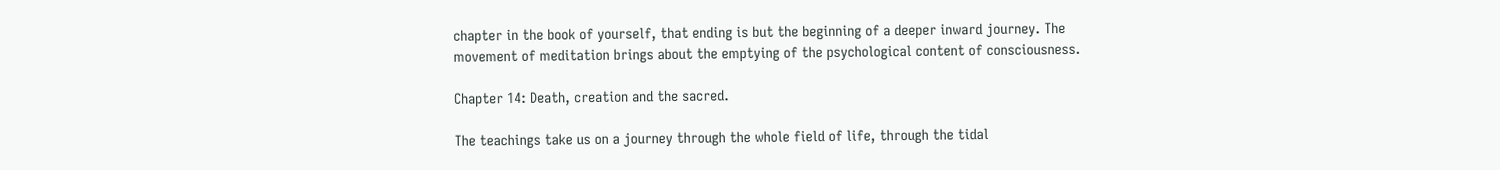chapter in the book of yourself, that ending is but the beginning of a deeper inward journey. The movement of meditation brings about the emptying of the psychological content of consciousness.

Chapter 14: Death, creation and the sacred.

The teachings take us on a journey through the whole field of life, through the tidal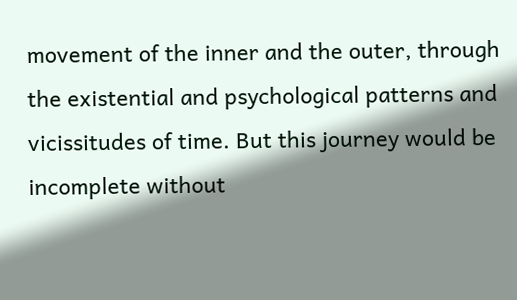movement of the inner and the outer, through the existential and psychological patterns and vicissitudes of time. But this journey would be incomplete without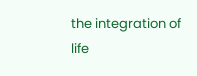the integration of life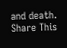and death.
Share This